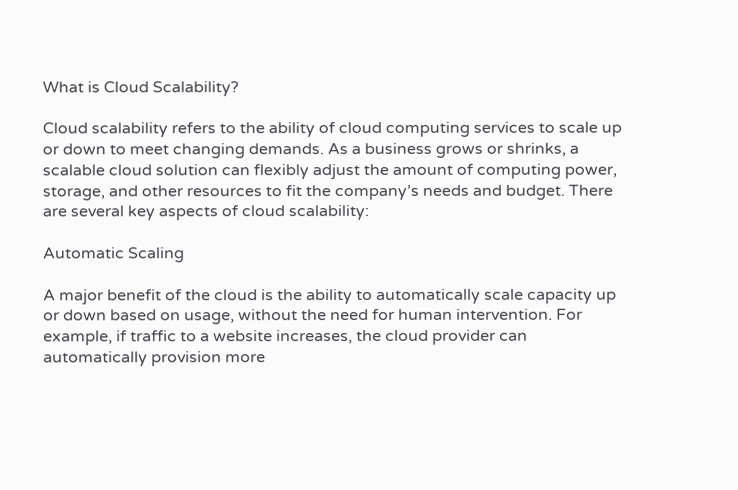What is Cloud Scalability?

Cloud scalability refers to the ability of cloud computing services to scale up or down to meet changing demands. As a business grows or shrinks, a scalable cloud solution can flexibly adjust the amount of computing power, storage, and other resources to fit the company’s needs and budget. There are several key aspects of cloud scalability:

Automatic Scaling

A major benefit of the cloud is the ability to automatically scale capacity up or down based on usage, without the need for human intervention. For example, if traffic to a website increases, the cloud provider can automatically provision more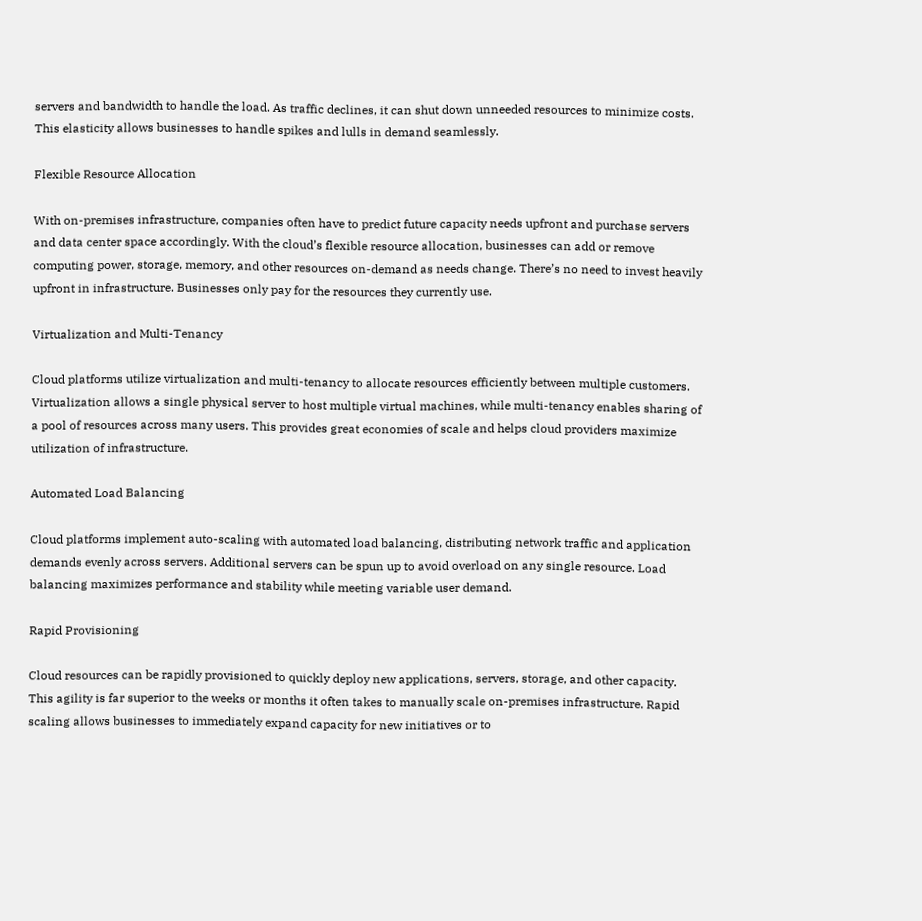servers and bandwidth to handle the load. As traffic declines, it can shut down unneeded resources to minimize costs. This elasticity allows businesses to handle spikes and lulls in demand seamlessly.

Flexible Resource Allocation

With on-premises infrastructure, companies often have to predict future capacity needs upfront and purchase servers and data center space accordingly. With the cloud’s flexible resource allocation, businesses can add or remove computing power, storage, memory, and other resources on-demand as needs change. There’s no need to invest heavily upfront in infrastructure. Businesses only pay for the resources they currently use.

Virtualization and Multi-Tenancy

Cloud platforms utilize virtualization and multi-tenancy to allocate resources efficiently between multiple customers. Virtualization allows a single physical server to host multiple virtual machines, while multi-tenancy enables sharing of a pool of resources across many users. This provides great economies of scale and helps cloud providers maximize utilization of infrastructure.

Automated Load Balancing

Cloud platforms implement auto-scaling with automated load balancing, distributing network traffic and application demands evenly across servers. Additional servers can be spun up to avoid overload on any single resource. Load balancing maximizes performance and stability while meeting variable user demand.

Rapid Provisioning

Cloud resources can be rapidly provisioned to quickly deploy new applications, servers, storage, and other capacity. This agility is far superior to the weeks or months it often takes to manually scale on-premises infrastructure. Rapid scaling allows businesses to immediately expand capacity for new initiatives or to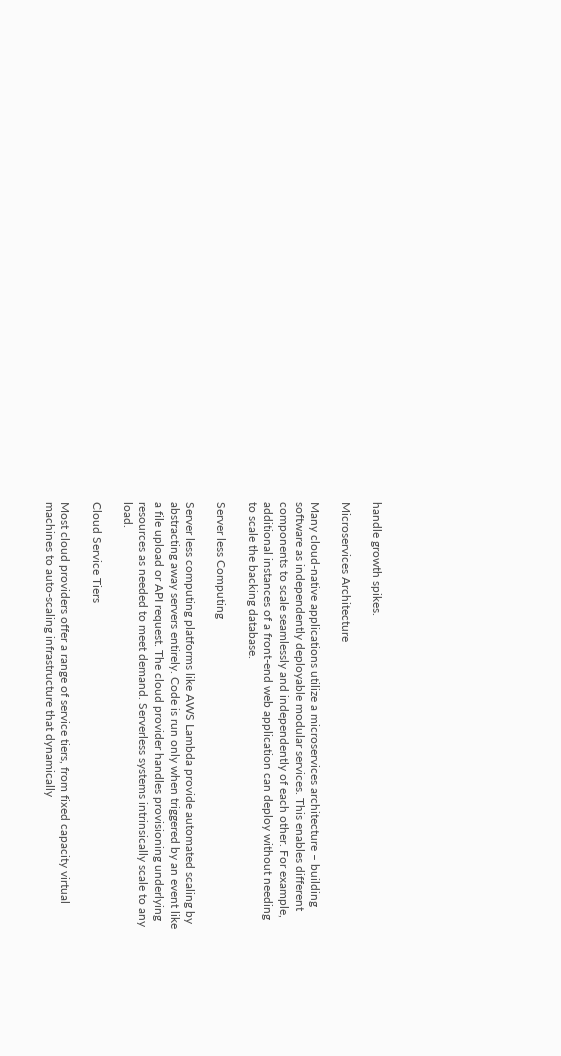handle growth spikes.

Microservices Architecture

Many cloud-native applications utilize a microservices architecture – building software as independently deployable modular services. This enables different components to scale seamlessly and independently of each other. For example, additional instances of a front-end web application can deploy without needing to scale the backing database.

Server less Computing

Server less computing platforms like AWS Lambda provide automated scaling by abstracting away servers entirely. Code is run only when triggered by an event like a file upload or API request. The cloud provider handles provisioning underlying resources as needed to meet demand. Serverless systems intrinsically scale to any load.

Cloud Service Tiers

Most cloud providers offer a range of service tiers, from fixed capacity virtual machines to auto-scaling infrastructure that dynamically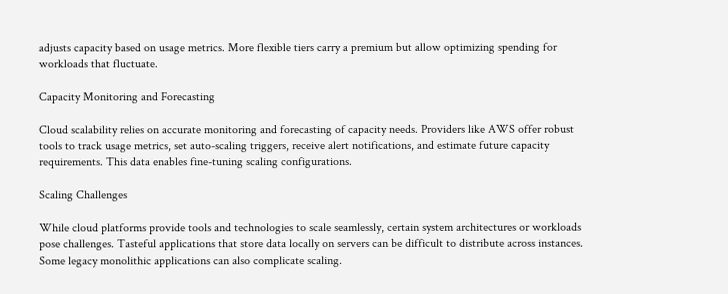adjusts capacity based on usage metrics. More flexible tiers carry a premium but allow optimizing spending for workloads that fluctuate.

Capacity Monitoring and Forecasting

Cloud scalability relies on accurate monitoring and forecasting of capacity needs. Providers like AWS offer robust tools to track usage metrics, set auto-scaling triggers, receive alert notifications, and estimate future capacity requirements. This data enables fine-tuning scaling configurations.

Scaling Challenges

While cloud platforms provide tools and technologies to scale seamlessly, certain system architectures or workloads pose challenges. Tasteful applications that store data locally on servers can be difficult to distribute across instances. Some legacy monolithic applications can also complicate scaling.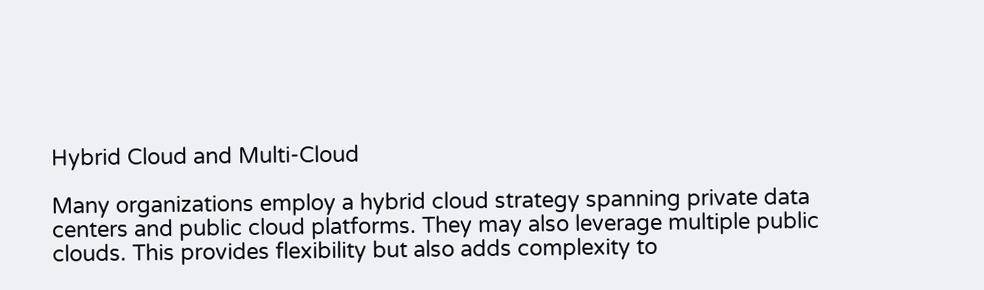Hybrid Cloud and Multi-Cloud

Many organizations employ a hybrid cloud strategy spanning private data centers and public cloud platforms. They may also leverage multiple public clouds. This provides flexibility but also adds complexity to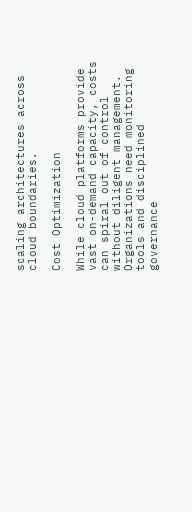scaling architectures across cloud boundaries.

Cost Optimization

While cloud platforms provide vast on-demand capacity, costs can spiral out of control without diligent management. Organizations need monitoring tools and disciplined governance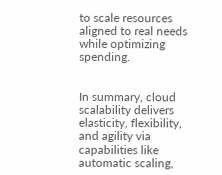to scale resources aligned to real needs while optimizing spending.


In summary, cloud scalability delivers elasticity, flexibility, and agility via capabilities like automatic scaling,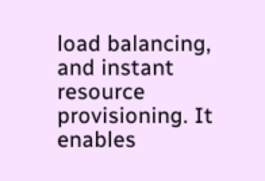load balancing, and instant resource provisioning. It enables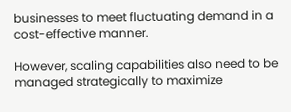businesses to meet fluctuating demand in a cost-effective manner.

However, scaling capabilities also need to be managed strategically to maximize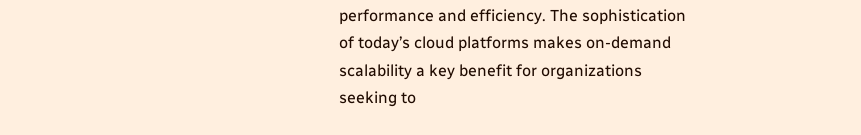performance and efficiency. The sophistication of today’s cloud platforms makes on-demand scalability a key benefit for organizations seeking to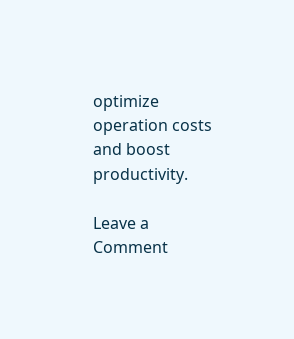optimize operation costs and boost productivity.

Leave a Comment